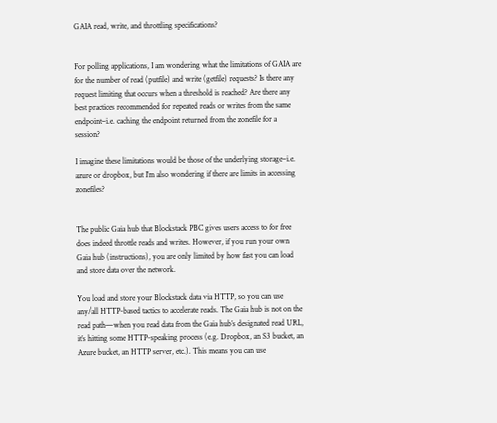GAIA read, write, and throttling specifications?


For polling applications, I am wondering what the limitations of GAIA are for the number of read (putfile) and write (getfile) requests? Is there any request limiting that occurs when a threshold is reached? Are there any best practices recommended for repeated reads or writes from the same endpoint–i.e. caching the endpoint returned from the zonefile for a session?

I imagine these limitations would be those of the underlying storage–i.e. azure or dropbox, but I’m also wondering if there are limits in accessing zonefiles?


The public Gaia hub that Blockstack PBC gives users access to for free does indeed throttle reads and writes. However, if you run your own Gaia hub (instructions), you are only limited by how fast you can load and store data over the network.

You load and store your Blockstack data via HTTP, so you can use any/all HTTP-based tactics to accelerate reads. The Gaia hub is not on the read path—when you read data from the Gaia hub’s designated read URL, it’s hitting some HTTP-speaking process (e.g. Dropbox, an S3 bucket, an Azure bucket, an HTTP server, etc.). This means you can use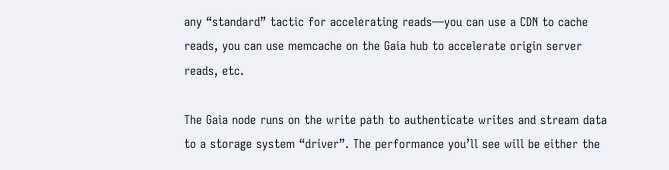any “standard” tactic for accelerating reads—you can use a CDN to cache reads, you can use memcache on the Gaia hub to accelerate origin server reads, etc.

The Gaia node runs on the write path to authenticate writes and stream data to a storage system “driver”. The performance you’ll see will be either the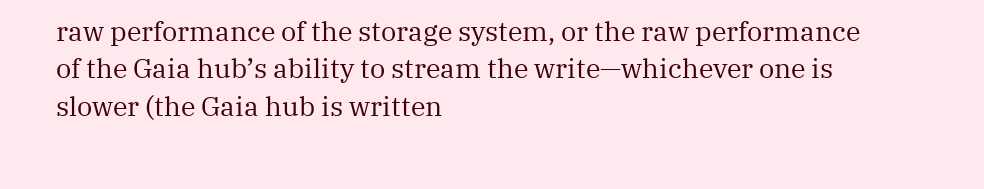raw performance of the storage system, or the raw performance of the Gaia hub’s ability to stream the write—whichever one is slower (the Gaia hub is written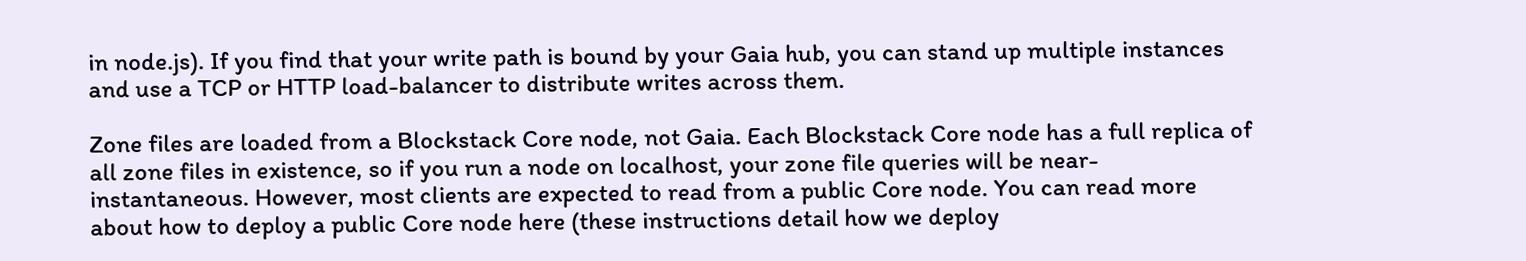in node.js). If you find that your write path is bound by your Gaia hub, you can stand up multiple instances and use a TCP or HTTP load-balancer to distribute writes across them.

Zone files are loaded from a Blockstack Core node, not Gaia. Each Blockstack Core node has a full replica of all zone files in existence, so if you run a node on localhost, your zone file queries will be near-instantaneous. However, most clients are expected to read from a public Core node. You can read more about how to deploy a public Core node here (these instructions detail how we deploy